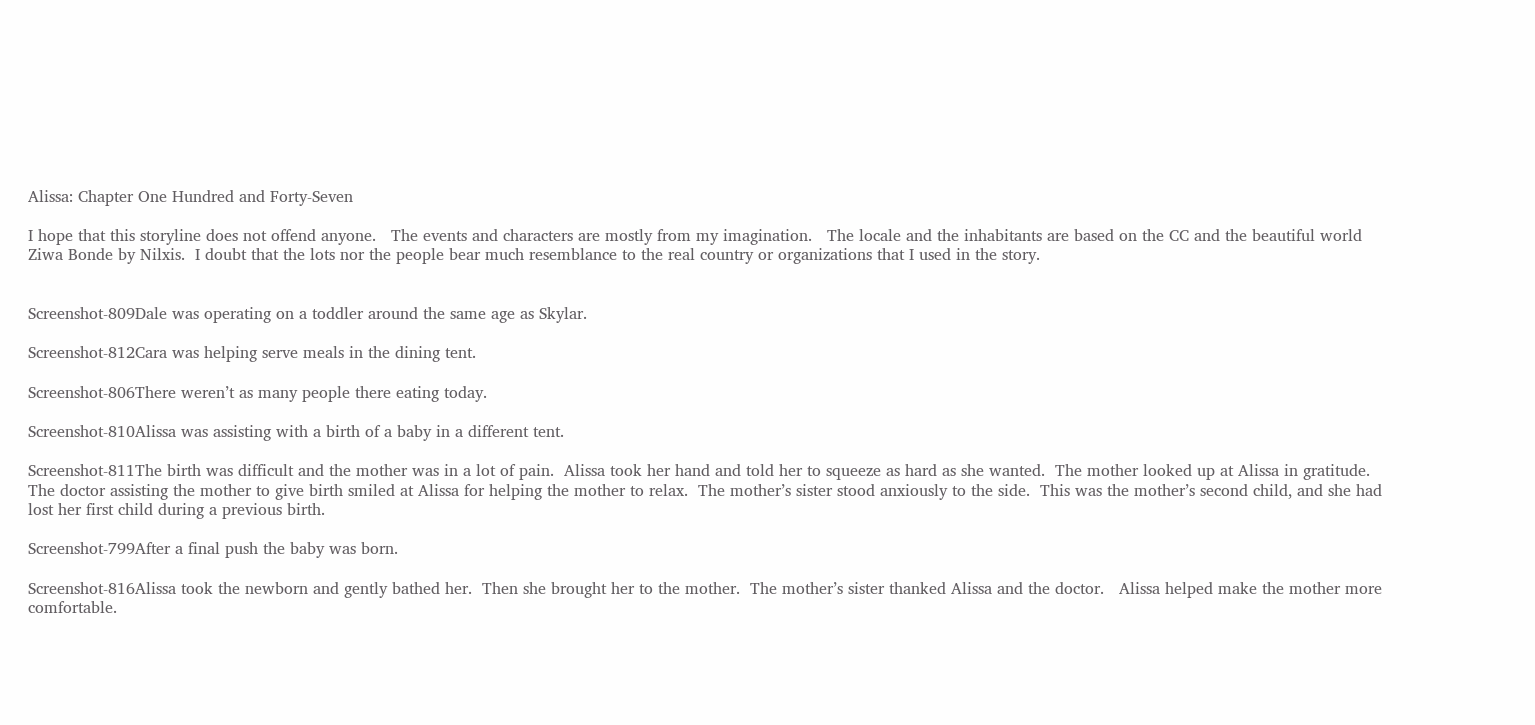Alissa: Chapter One Hundred and Forty-Seven

I hope that this storyline does not offend anyone.   The events and characters are mostly from my imagination.   The locale and the inhabitants are based on the CC and the beautiful world Ziwa Bonde by Nilxis.  I doubt that the lots nor the people bear much resemblance to the real country or organizations that I used in the story.


Screenshot-809Dale was operating on a toddler around the same age as Skylar.

Screenshot-812Cara was helping serve meals in the dining tent.

Screenshot-806There weren’t as many people there eating today.

Screenshot-810Alissa was assisting with a birth of a baby in a different tent.

Screenshot-811The birth was difficult and the mother was in a lot of pain.  Alissa took her hand and told her to squeeze as hard as she wanted.  The mother looked up at Alissa in gratitude.   The doctor assisting the mother to give birth smiled at Alissa for helping the mother to relax.  The mother’s sister stood anxiously to the side.  This was the mother’s second child, and she had lost her first child during a previous birth.

Screenshot-799After a final push the baby was born.

Screenshot-816Alissa took the newborn and gently bathed her.  Then she brought her to the mother.  The mother’s sister thanked Alissa and the doctor.   Alissa helped make the mother more comfortable.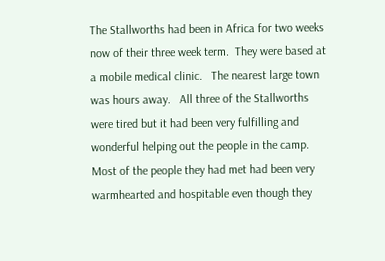The Stallworths had been in Africa for two weeks now of their three week term.  They were based at a mobile medical clinic.   The nearest large town was hours away.   All three of the Stallworths were tired but it had been very fulfilling and wonderful helping out the people in the camp.   Most of the people they had met had been very warmhearted and hospitable even though they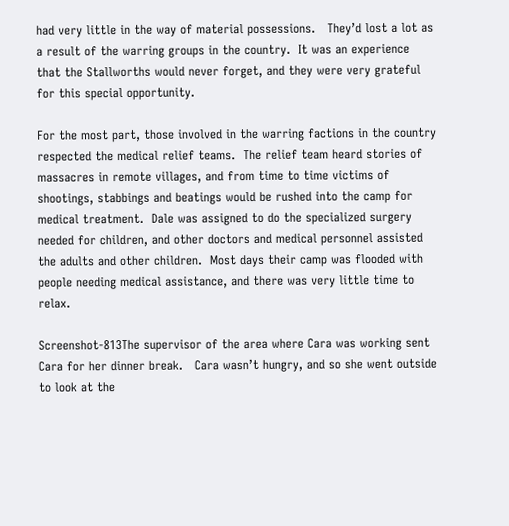had very little in the way of material possessions.   They’d lost a lot as a result of the warring groups in the country.  It was an experience that the Stallworths would never forget, and they were very grateful for this special opportunity.

For the most part, those involved in the warring factions in the country respected the medical relief teams.  The relief team heard stories of massacres in remote villages, and from time to time victims of shootings, stabbings and beatings would be rushed into the camp for medical treatment.  Dale was assigned to do the specialized surgery needed for children, and other doctors and medical personnel assisted the adults and other children.  Most days their camp was flooded with people needing medical assistance, and there was very little time to relax.

Screenshot-813The supervisor of the area where Cara was working sent Cara for her dinner break.   Cara wasn’t hungry, and so she went outside to look at the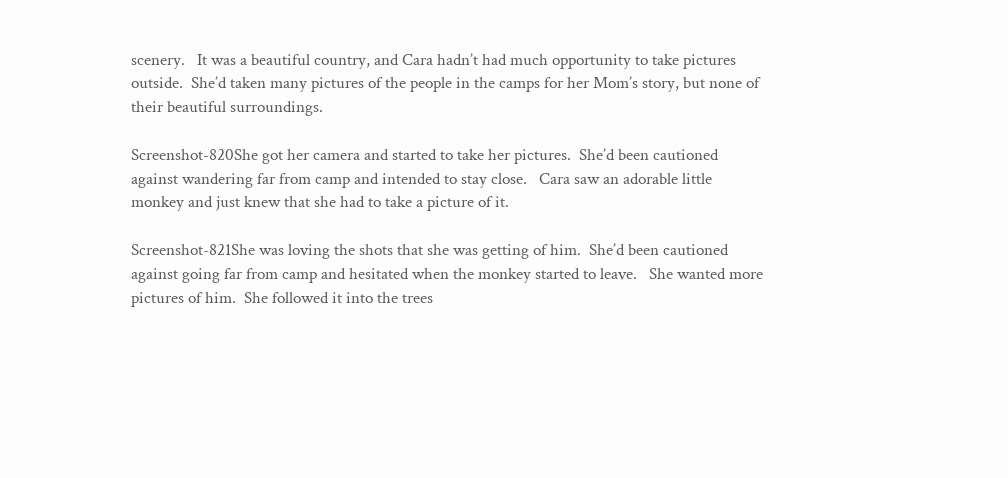scenery.   It was a beautiful country, and Cara hadn’t had much opportunity to take pictures outside.  She’d taken many pictures of the people in the camps for her Mom’s story, but none of their beautiful surroundings.

Screenshot-820She got her camera and started to take her pictures.  She’d been cautioned against wandering far from camp and intended to stay close.   Cara saw an adorable little monkey and just knew that she had to take a picture of it.

Screenshot-821She was loving the shots that she was getting of him.  She’d been cautioned against going far from camp and hesitated when the monkey started to leave.   She wanted more pictures of him.  She followed it into the trees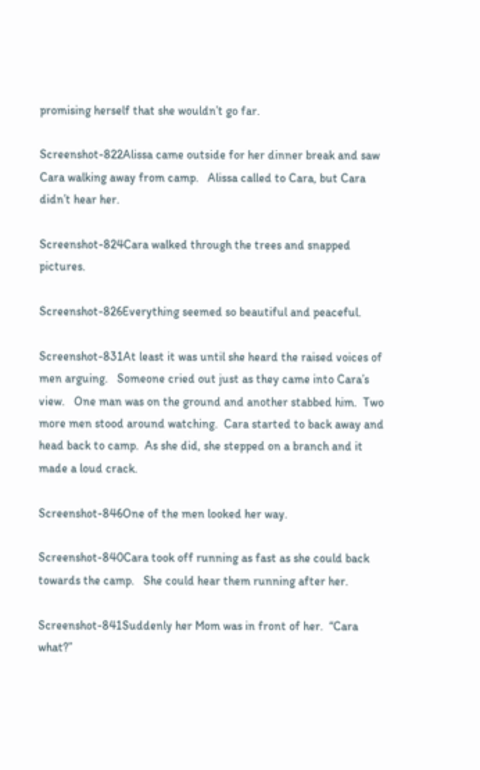promising herself that she wouldn’t go far.

Screenshot-822Alissa came outside for her dinner break and saw Cara walking away from camp.   Alissa called to Cara, but Cara didn’t hear her.

Screenshot-824Cara walked through the trees and snapped pictures.

Screenshot-826Everything seemed so beautiful and peaceful.

Screenshot-831At least it was until she heard the raised voices of men arguing.   Someone cried out just as they came into Cara’s view.   One man was on the ground and another stabbed him.  Two more men stood around watching.  Cara started to back away and head back to camp.  As she did, she stepped on a branch and it made a loud crack.

Screenshot-846One of the men looked her way.

Screenshot-840Cara took off running as fast as she could back towards the camp.   She could hear them running after her.

Screenshot-841Suddenly her Mom was in front of her.  “Cara what?”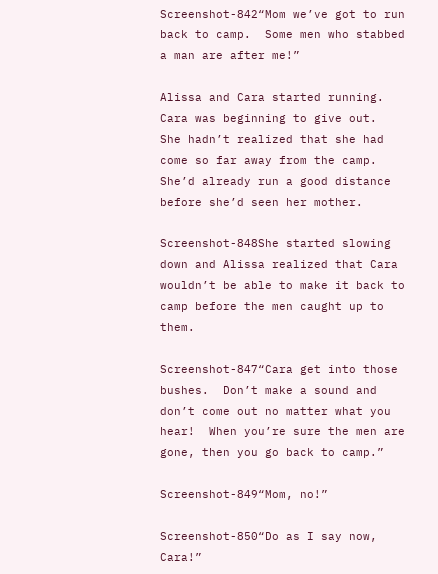Screenshot-842“Mom we’ve got to run back to camp.  Some men who stabbed a man are after me!”

Alissa and Cara started running.   Cara was beginning to give out.   She hadn’t realized that she had come so far away from the camp.  She’d already run a good distance before she’d seen her mother.

Screenshot-848She started slowing down and Alissa realized that Cara wouldn’t be able to make it back to camp before the men caught up to them.

Screenshot-847“Cara get into those bushes.  Don’t make a sound and don’t come out no matter what you hear!  When you’re sure the men are gone, then you go back to camp.”

Screenshot-849“Mom, no!”

Screenshot-850“Do as I say now, Cara!”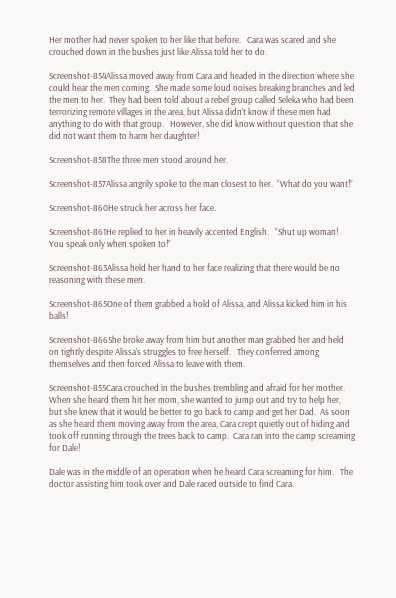Her mother had never spoken to her like that before.   Cara was scared and she crouched down in the bushes just like Alissa told her to do.

Screenshot-854Alissa moved away from Cara and headed in the direction where she could hear the men coming.  She made some loud noises breaking branches and led the men to her.  They had been told about a rebel group called Seleka who had been terrorizing remote villages in the area, but Alissa didn’t know if these men had anything to do with that group.   However, she did know without question that she did not want them to harm her daughter!

Screenshot-858The three men stood around her.

Screenshot-857Alissa angrily spoke to the man closest to her.  “What do you want!”

Screenshot-860He struck her across her face.

Screenshot-861He replied to her in heavily accented English.   “Shut up woman!  You speak only when spoken to!”

Screenshot-863Alissa held her hand to her face realizing that there would be no reasoning with these men.

Screenshot-865One of them grabbed a hold of Alissa, and Alissa kicked him in his balls!

Screenshot-866She broke away from him but another man grabbed her and held on tightly despite Alissa’s struggles to free herself.   They conferred among themselves and then forced Alissa to leave with them.

Screenshot-855Cara crouched in the bushes trembling and afraid for her mother.   When she heard them hit her mom, she wanted to jump out and try to help her, but she knew that it would be better to go back to camp and get her Dad.  As soon as she heard them moving away from the area, Cara crept quietly out of hiding and took off running through the trees back to camp.  Cara ran into the camp screaming for Dale!

Dale was in the middle of an operation when he heard Cara screaming for him.   The doctor assisting him took over and Dale raced outside to find Cara.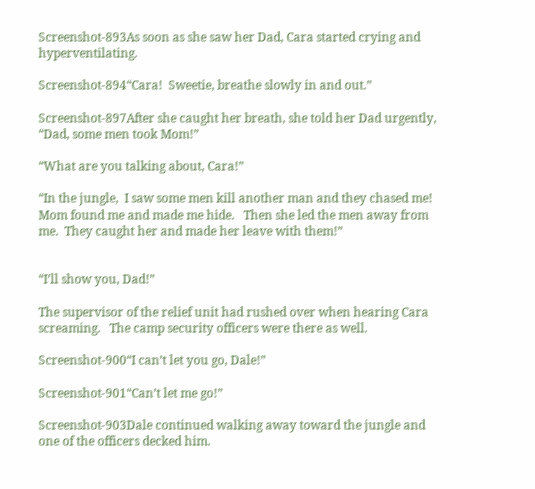Screenshot-893As soon as she saw her Dad, Cara started crying and hyperventilating.

Screenshot-894“Cara!  Sweetie, breathe slowly in and out.”

Screenshot-897After she caught her breath, she told her Dad urgently,  “Dad, some men took Mom!”

“What are you talking about, Cara!”

“In the jungle,  I saw some men kill another man and they chased me!  Mom found me and made me hide.   Then she led the men away from me.  They caught her and made her leave with them!”


“I’ll show you, Dad!”

The supervisor of the relief unit had rushed over when hearing Cara screaming.   The camp security officers were there as well.

Screenshot-900“I can’t let you go, Dale!”

Screenshot-901“Can’t let me go!”

Screenshot-903Dale continued walking away toward the jungle and one of the officers decked him.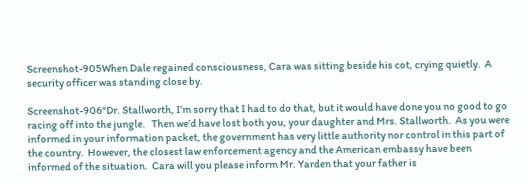Screenshot-905When Dale regained consciousness, Cara was sitting beside his cot, crying quietly.  A security officer was standing close by.

Screenshot-906“Dr. Stallworth, I’m sorry that I had to do that, but it would have done you no good to go racing off into the jungle.   Then we’d have lost both you, your daughter and Mrs. Stallworth.  As you were informed in your information packet, the government has very little authority nor control in this part of the country.  However, the closest law enforcement agency and the American embassy have been informed of the situation.  Cara will you please inform Mr. Yarden that your father is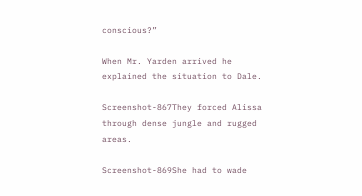conscious?”

When Mr. Yarden arrived he explained the situation to Dale.

Screenshot-867They forced Alissa  through dense jungle and rugged areas.

Screenshot-869She had to wade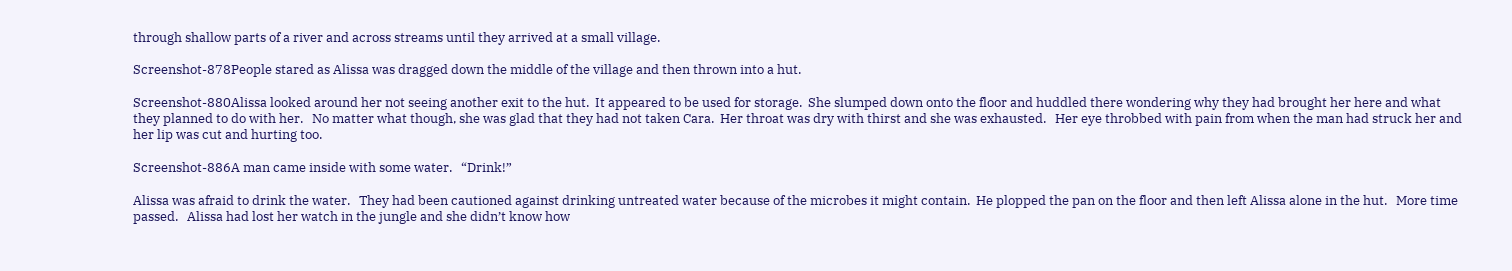through shallow parts of a river and across streams until they arrived at a small village.

Screenshot-878People stared as Alissa was dragged down the middle of the village and then thrown into a hut.

Screenshot-880Alissa looked around her not seeing another exit to the hut.  It appeared to be used for storage.  She slumped down onto the floor and huddled there wondering why they had brought her here and what they planned to do with her.   No matter what though, she was glad that they had not taken Cara.  Her throat was dry with thirst and she was exhausted.   Her eye throbbed with pain from when the man had struck her and her lip was cut and hurting too.

Screenshot-886A man came inside with some water.   “Drink!”

Alissa was afraid to drink the water.   They had been cautioned against drinking untreated water because of the microbes it might contain.  He plopped the pan on the floor and then left Alissa alone in the hut.   More time passed.   Alissa had lost her watch in the jungle and she didn’t know how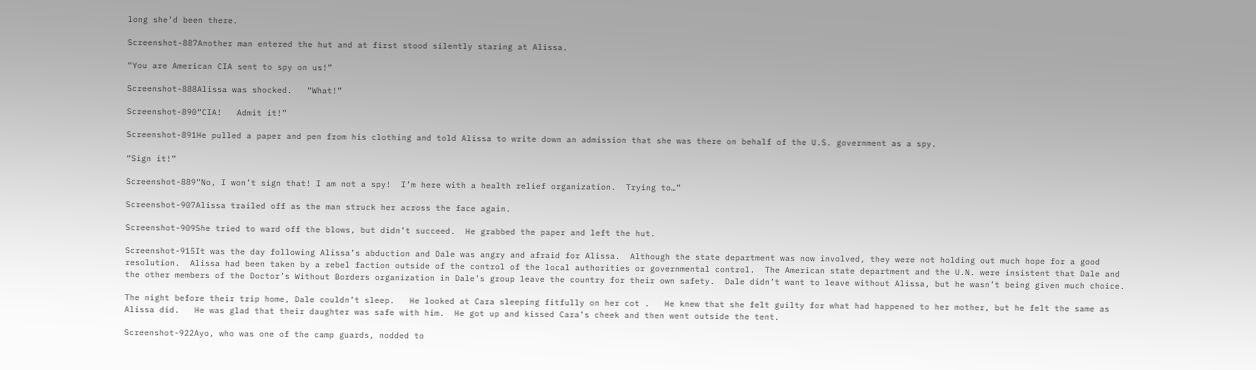long she’d been there.

Screenshot-887Another man entered the hut and at first stood silently staring at Alissa.

“You are American CIA sent to spy on us!”

Screenshot-888Alissa was shocked.   “What!”

Screenshot-890“CIA!   Admit it!”

Screenshot-891He pulled a paper and pen from his clothing and told Alissa to write down an admission that she was there on behalf of the U.S. government as a spy.

“Sign it!”

Screenshot-889“No, I won’t sign that! I am not a spy!  I’m here with a health relief organization.  Trying to…”

Screenshot-907Alissa trailed off as the man struck her across the face again.

Screenshot-909She tried to ward off the blows, but didn’t succeed.  He grabbed the paper and left the hut.

Screenshot-915It was the day following Alissa’s abduction and Dale was angry and afraid for Alissa.  Although the state department was now involved, they were not holding out much hope for a good resolution.  Alissa had been taken by a rebel faction outside of the control of the local authorities or governmental control.  The American state department and the U.N. were insistent that Dale and the other members of the Doctor’s Without Borders organization in Dale’s group leave the country for their own safety.  Dale didn’t want to leave without Alissa, but he wasn’t being given much choice.

The night before their trip home, Dale couldn’t sleep.   He looked at Cara sleeping fitfully on her cot .   He knew that she felt guilty for what had happened to her mother, but he felt the same as Alissa did.   He was glad that their daughter was safe with him.  He got up and kissed Cara’s cheek and then went outside the tent.

Screenshot-922Ayo, who was one of the camp guards, nodded to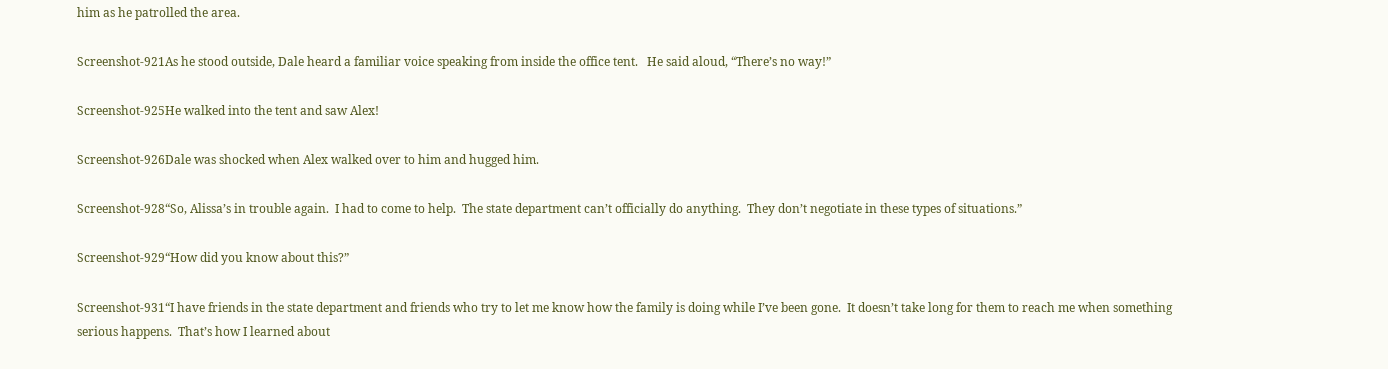him as he patrolled the area.

Screenshot-921As he stood outside, Dale heard a familiar voice speaking from inside the office tent.   He said aloud, “There’s no way!”

Screenshot-925He walked into the tent and saw Alex!

Screenshot-926Dale was shocked when Alex walked over to him and hugged him.

Screenshot-928“So, Alissa’s in trouble again.  I had to come to help.  The state department can’t officially do anything.  They don’t negotiate in these types of situations.”

Screenshot-929“How did you know about this?”

Screenshot-931“I have friends in the state department and friends who try to let me know how the family is doing while I’ve been gone.  It doesn’t take long for them to reach me when something serious happens.  That’s how I learned about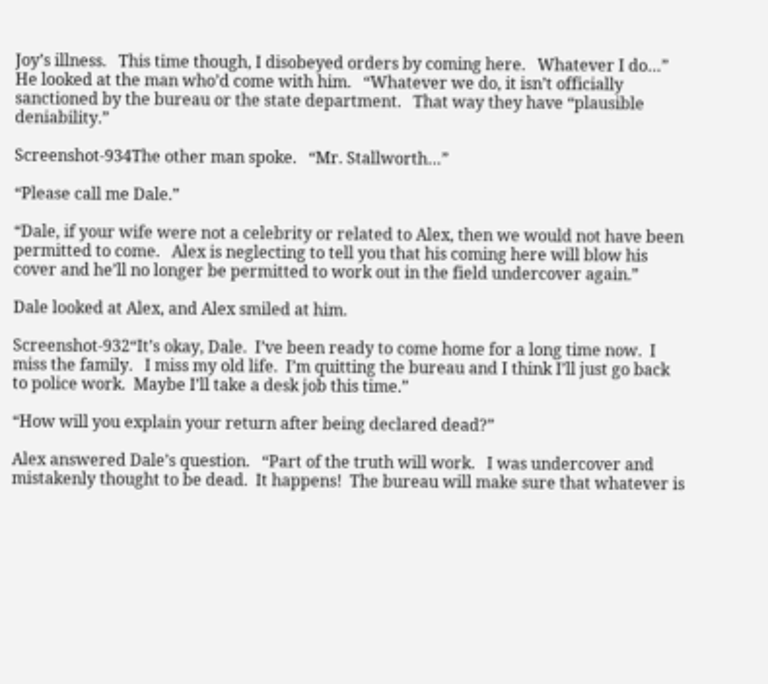Joy’s illness.   This time though, I disobeyed orders by coming here.   Whatever I do…”  He looked at the man who’d come with him.   “Whatever we do, it isn’t officially sanctioned by the bureau or the state department.   That way they have “plausible deniability.”

Screenshot-934The other man spoke.   “Mr. Stallworth…”

“Please call me Dale.”

“Dale, if your wife were not a celebrity or related to Alex, then we would not have been permitted to come.   Alex is neglecting to tell you that his coming here will blow his cover and he’ll no longer be permitted to work out in the field undercover again.”

Dale looked at Alex, and Alex smiled at him.

Screenshot-932“It’s okay, Dale.  I’ve been ready to come home for a long time now.  I miss the family.   I miss my old life.  I’m quitting the bureau and I think I’ll just go back to police work.  Maybe I’ll take a desk job this time.”

“How will you explain your return after being declared dead?”

Alex answered Dale’s question.   “Part of the truth will work.   I was undercover and mistakenly thought to be dead.  It happens!  The bureau will make sure that whatever is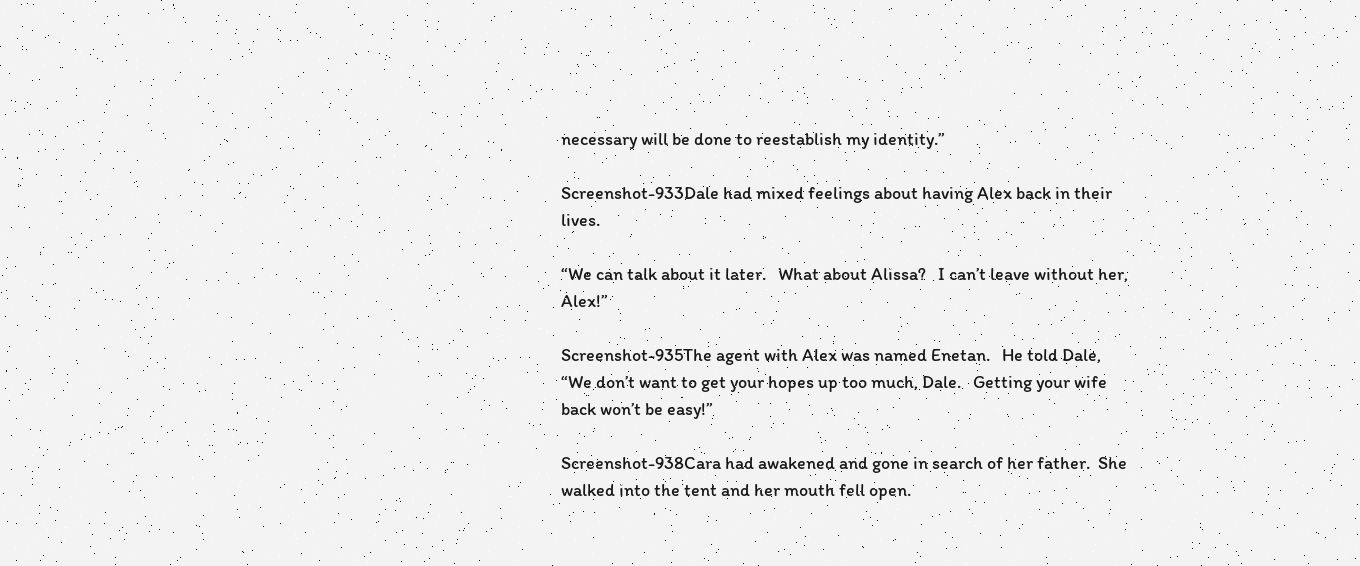necessary will be done to reestablish my identity.”

Screenshot-933Dale had mixed feelings about having Alex back in their lives.

“We can talk about it later.   What about Alissa?   I can’t leave without her, Alex!”

Screenshot-935The agent with Alex was named Enetan.   He told Dale, “We don’t want to get your hopes up too much, Dale.   Getting your wife back won’t be easy!”

Screenshot-938Cara had awakened and gone in search of her father.  She walked into the tent and her mouth fell open.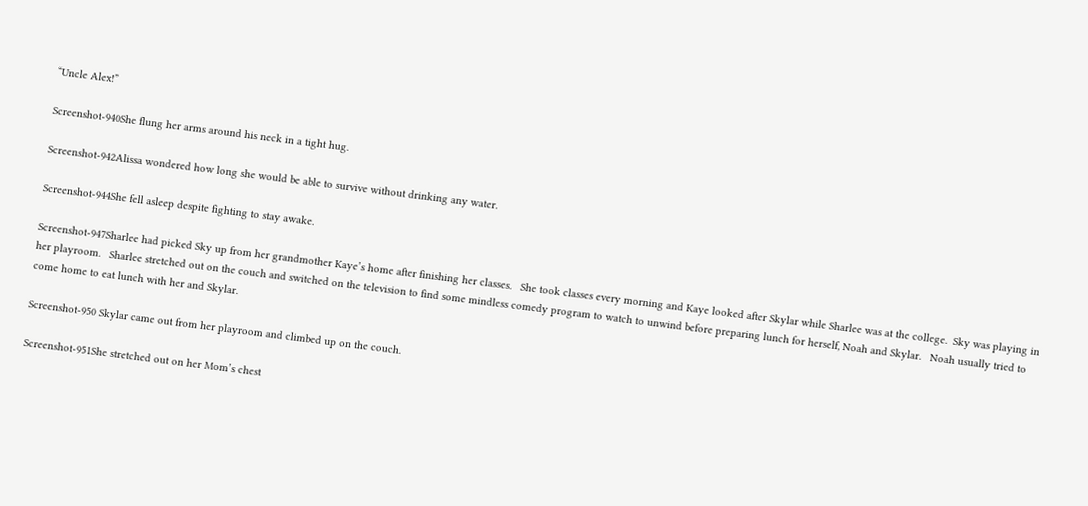“Uncle Alex!”

Screenshot-940She flung her arms around his neck in a tight hug.

Screenshot-942Alissa wondered how long she would be able to survive without drinking any water.

Screenshot-944She fell asleep despite fighting to stay awake.

Screenshot-947Sharlee had picked Sky up from her grandmother Kaye’s home after finishing her classes.   She took classes every morning and Kaye looked after Skylar while Sharlee was at the college.  Sky was playing in her playroom.   Sharlee stretched out on the couch and switched on the television to find some mindless comedy program to watch to unwind before preparing lunch for herself, Noah and Skylar.   Noah usually tried to come home to eat lunch with her and Skylar.

Screenshot-950 Skylar came out from her playroom and climbed up on the couch.

Screenshot-951She stretched out on her Mom’s chest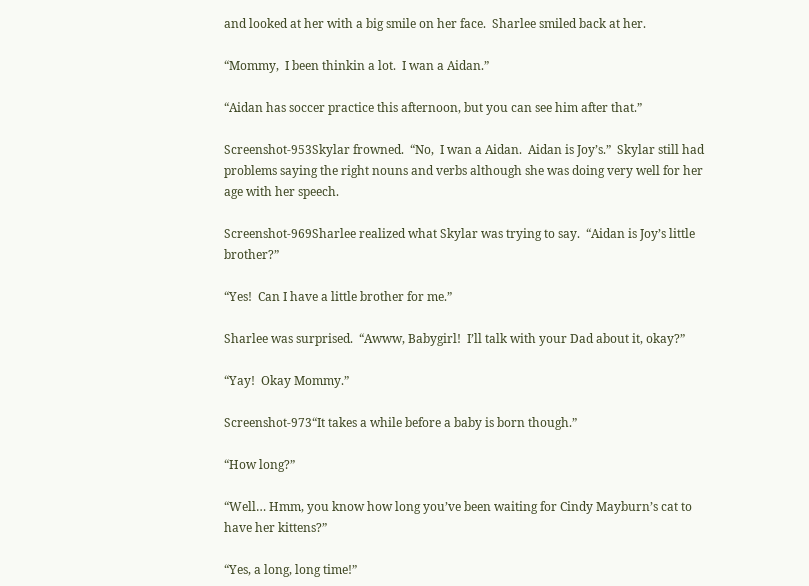and looked at her with a big smile on her face.  Sharlee smiled back at her.

“Mommy,  I been thinkin a lot.  I wan a Aidan.”

“Aidan has soccer practice this afternoon, but you can see him after that.”

Screenshot-953Skylar frowned.  “No,  I wan a Aidan.  Aidan is Joy’s.”  Skylar still had problems saying the right nouns and verbs although she was doing very well for her age with her speech.

Screenshot-969Sharlee realized what Skylar was trying to say.  “Aidan is Joy’s little brother?”

“Yes!  Can I have a little brother for me.”

Sharlee was surprised.  “Awww, Babygirl!  I’ll talk with your Dad about it, okay?”

“Yay!  Okay Mommy.”

Screenshot-973“It takes a while before a baby is born though.”

“How long?”

“Well… Hmm, you know how long you’ve been waiting for Cindy Mayburn’s cat to have her kittens?”

“Yes, a long, long time!”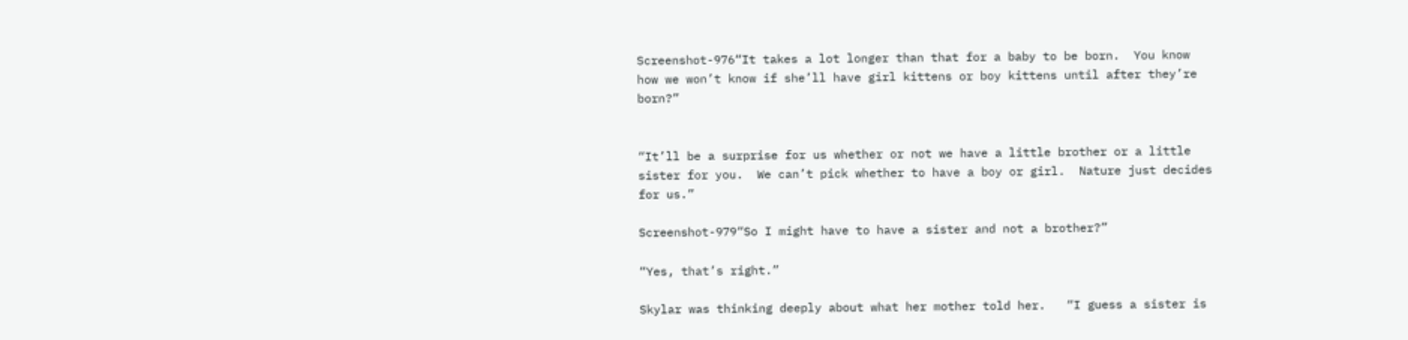Screenshot-976“It takes a lot longer than that for a baby to be born.  You know how we won’t know if she’ll have girl kittens or boy kittens until after they’re born?”


“It’ll be a surprise for us whether or not we have a little brother or a little sister for you.  We can’t pick whether to have a boy or girl.  Nature just decides for us.”

Screenshot-979“So I might have to have a sister and not a brother?”

“Yes, that’s right.”

Skylar was thinking deeply about what her mother told her.   “I guess a sister is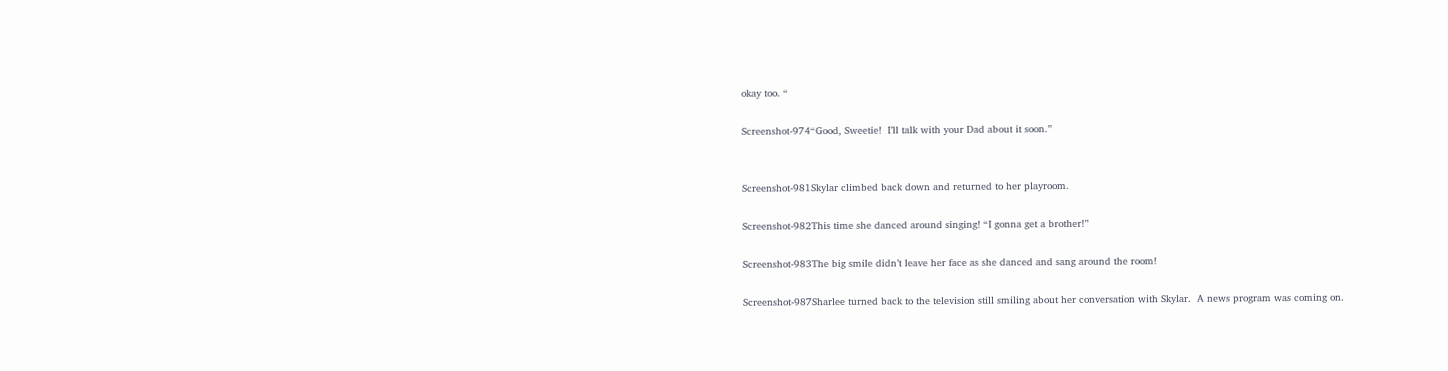okay too. “

Screenshot-974“Good, Sweetie!  I’ll talk with your Dad about it soon.”


Screenshot-981Skylar climbed back down and returned to her playroom.

Screenshot-982This time she danced around singing! “I gonna get a brother!”

Screenshot-983The big smile didn’t leave her face as she danced and sang around the room!

Screenshot-987Sharlee turned back to the television still smiling about her conversation with Skylar.  A news program was coming on.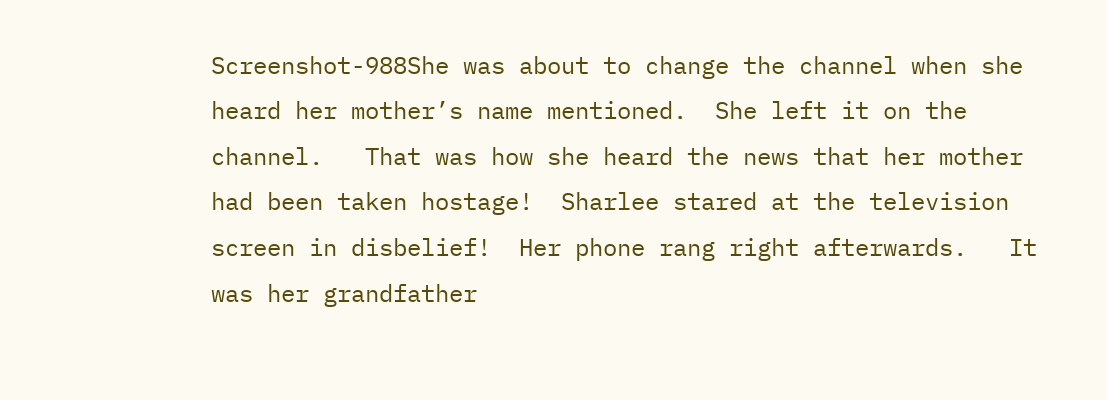Screenshot-988She was about to change the channel when she heard her mother’s name mentioned.  She left it on the channel.   That was how she heard the news that her mother had been taken hostage!  Sharlee stared at the television screen in disbelief!  Her phone rang right afterwards.   It was her grandfather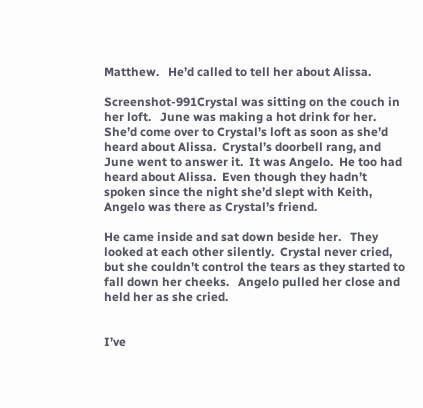Matthew.   He’d called to tell her about Alissa.

Screenshot-991Crystal was sitting on the couch in her loft.   June was making a hot drink for her.  She’d come over to Crystal’s loft as soon as she’d heard about Alissa.  Crystal’s doorbell rang, and June went to answer it.  It was Angelo.  He too had heard about Alissa.  Even though they hadn’t spoken since the night she’d slept with Keith, Angelo was there as Crystal’s friend.

He came inside and sat down beside her.   They looked at each other silently.  Crystal never cried, but she couldn’t control the tears as they started to fall down her cheeks.   Angelo pulled her close and held her as she cried.


I’ve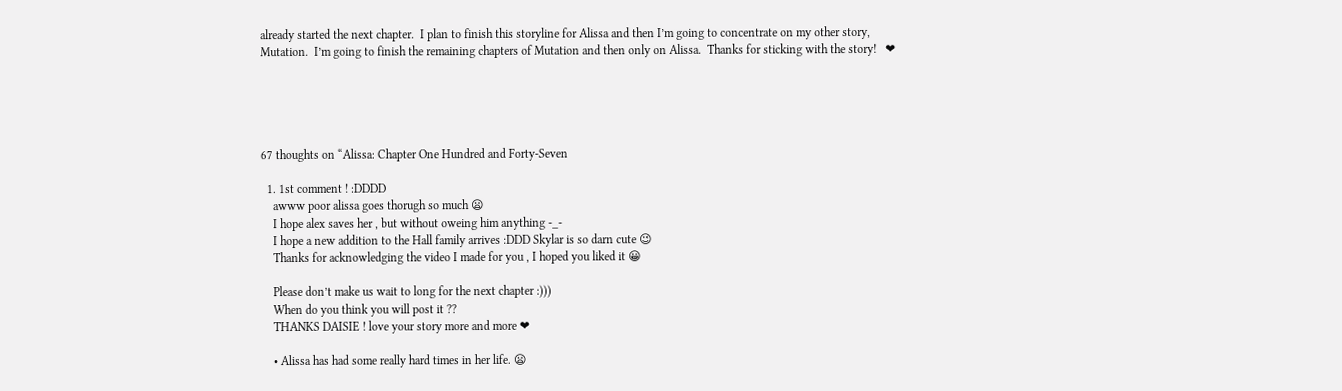already started the next chapter.  I plan to finish this storyline for Alissa and then I’m going to concentrate on my other story, Mutation.  I’m going to finish the remaining chapters of Mutation and then only on Alissa.  Thanks for sticking with the story!   ❤





67 thoughts on “Alissa: Chapter One Hundred and Forty-Seven

  1. 1st comment ! :DDDD
    awww poor alissa goes thorugh so much 😦
    I hope alex saves her , but without oweing him anything -_-
    I hope a new addition to the Hall family arrives :DDD Skylar is so darn cute 😉
    Thanks for acknowledging the video I made for you , I hoped you liked it 😀

    Please don’t make us wait to long for the next chapter :)))
    When do you think you will post it ??
    THANKS DAISIE ! love your story more and more ❤

    • Alissa has had some really hard times in her life. 😦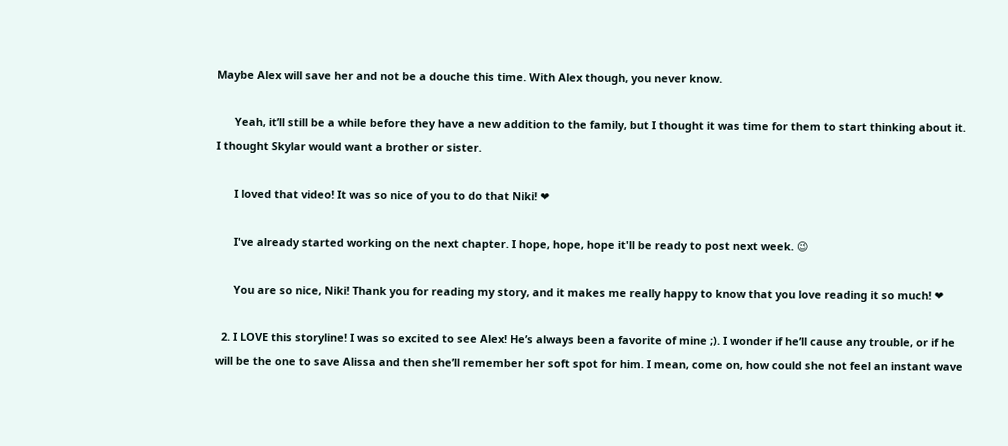Maybe Alex will save her and not be a douche this time. With Alex though, you never know.

      Yeah, it’ll still be a while before they have a new addition to the family, but I thought it was time for them to start thinking about it. I thought Skylar would want a brother or sister.

      I loved that video! It was so nice of you to do that Niki! ❤

      I've already started working on the next chapter. I hope, hope, hope it'll be ready to post next week. 😉

      You are so nice, Niki! Thank you for reading my story, and it makes me really happy to know that you love reading it so much! ❤

  2. I LOVE this storyline! I was so excited to see Alex! He’s always been a favorite of mine ;). I wonder if he’ll cause any trouble, or if he will be the one to save Alissa and then she’ll remember her soft spot for him. I mean, come on, how could she not feel an instant wave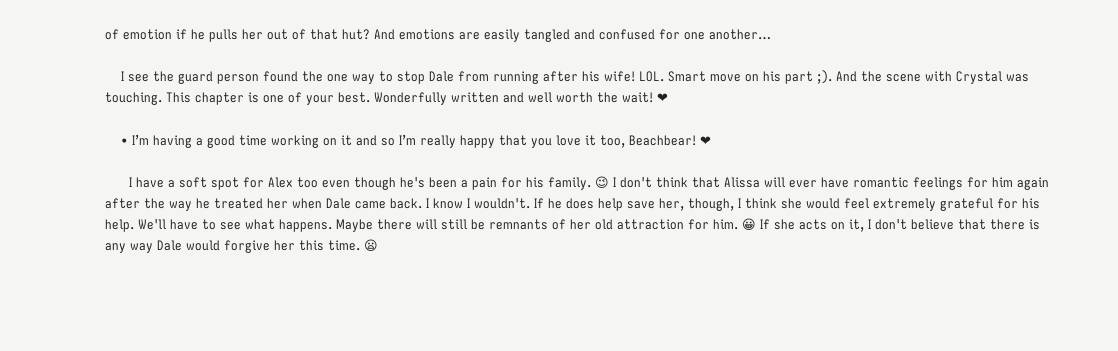of emotion if he pulls her out of that hut? And emotions are easily tangled and confused for one another…

    I see the guard person found the one way to stop Dale from running after his wife! LOL. Smart move on his part ;). And the scene with Crystal was touching. This chapter is one of your best. Wonderfully written and well worth the wait! ❤

    • I’m having a good time working on it and so I’m really happy that you love it too, Beachbear! ❤

      I have a soft spot for Alex too even though he's been a pain for his family. 😉 I don't think that Alissa will ever have romantic feelings for him again after the way he treated her when Dale came back. I know I wouldn't. If he does help save her, though, I think she would feel extremely grateful for his help. We'll have to see what happens. Maybe there will still be remnants of her old attraction for him. 😀 If she acts on it, I don't believe that there is any way Dale would forgive her this time. 😦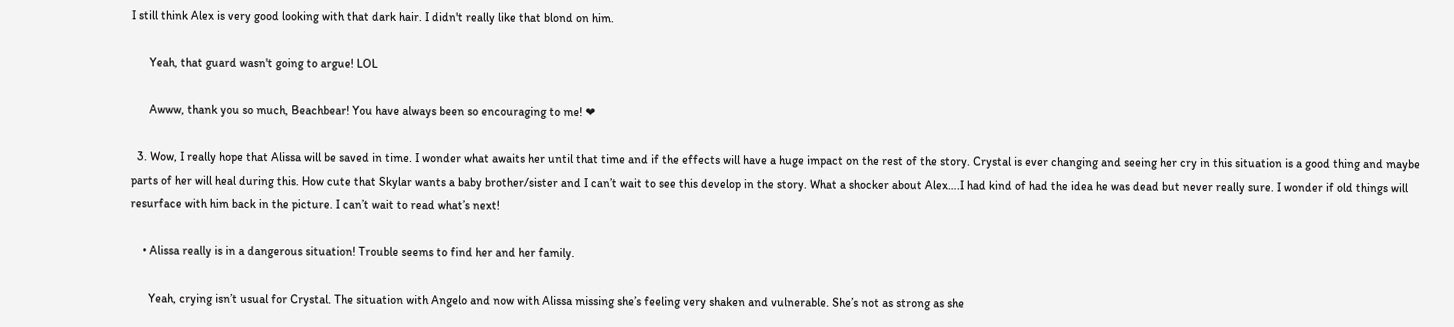I still think Alex is very good looking with that dark hair. I didn't really like that blond on him.

      Yeah, that guard wasn't going to argue! LOL

      Awww, thank you so much, Beachbear! You have always been so encouraging to me! ❤

  3. Wow, I really hope that Alissa will be saved in time. I wonder what awaits her until that time and if the effects will have a huge impact on the rest of the story. Crystal is ever changing and seeing her cry in this situation is a good thing and maybe parts of her will heal during this. How cute that Skylar wants a baby brother/sister and I can’t wait to see this develop in the story. What a shocker about Alex….I had kind of had the idea he was dead but never really sure. I wonder if old things will resurface with him back in the picture. I can’t wait to read what’s next!

    • Alissa really is in a dangerous situation! Trouble seems to find her and her family.

      Yeah, crying isn’t usual for Crystal. The situation with Angelo and now with Alissa missing she’s feeling very shaken and vulnerable. She’s not as strong as she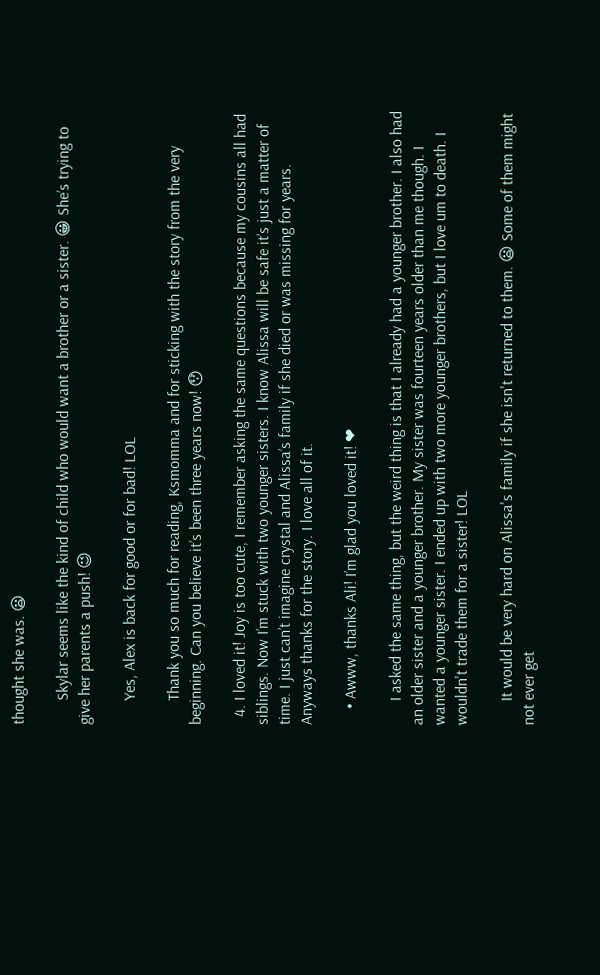thought she was. 😦

      Skylar seems like the kind of child who would want a brother or a sister. 😀 She’s trying to give her parents a push! 😉

      Yes, Alex is back for good or for bad! LOL

      Thank you so much for reading, Ksmomma and for sticking with the story from the very beginning. Can you believe it’s been three years now! 😯

  4. I loved it! Joy is too cute, I remember asking the same questions because my cousins all had siblings. Now I’m stuck with two younger sisters. I know Alissa will be safe it’s just a matter of time. I just can’t imagine crystal and Alissa’s family if she died or was missing for years. Anyways thanks for the story. I love all of it.

    • Awww, thanks Ali! I’m glad you loved it! ❤

      I asked the same thing, but the weird thing is that I already had a younger brother. I also had an older sister and a younger brother. My sister was fourteen years older than me though. I wanted a younger sister. I ended up with two more younger brothers, but I love um to death. I wouldn't trade them for a sister! LOL

      It would be very hard on Alissa's family if she isn't returned to them. 😦 Some of them might not ever get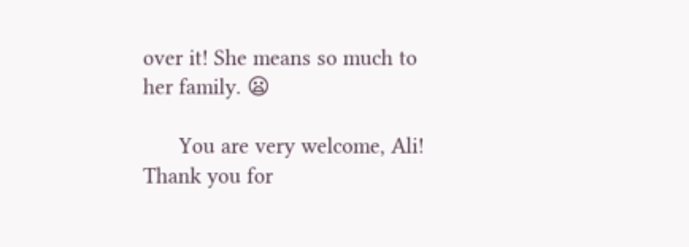over it! She means so much to her family. 😦

      You are very welcome, Ali! Thank you for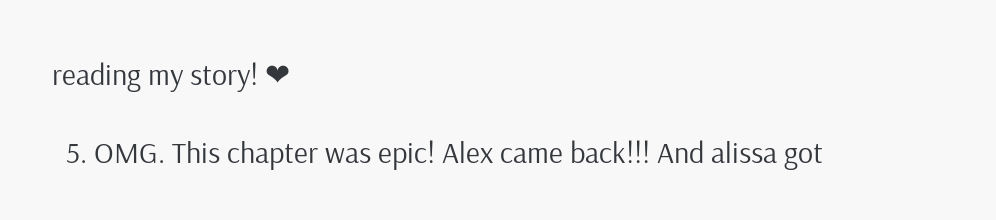reading my story! ❤

  5. OMG. This chapter was epic! Alex came back!!! And alissa got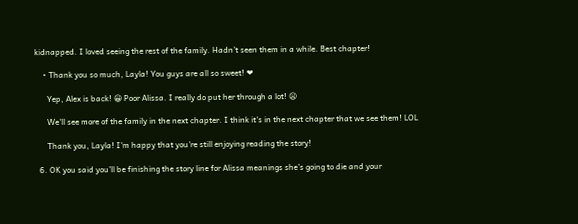kidnapped. I loved seeing the rest of the family. Hadn’t seen them in a while. Best chapter!

    • Thank you so much, Layla! You guys are all so sweet! ❤

      Yep, Alex is back! 😀 Poor Alissa. I really do put her through a lot! 😦

      We'll see more of the family in the next chapter. I think it's in the next chapter that we see them! LOL

      Thank you, Layla! I'm happy that you're still enjoying reading the story!

  6. OK you said you’ll be finishing the story line for Alissa meanings she’s going to die and your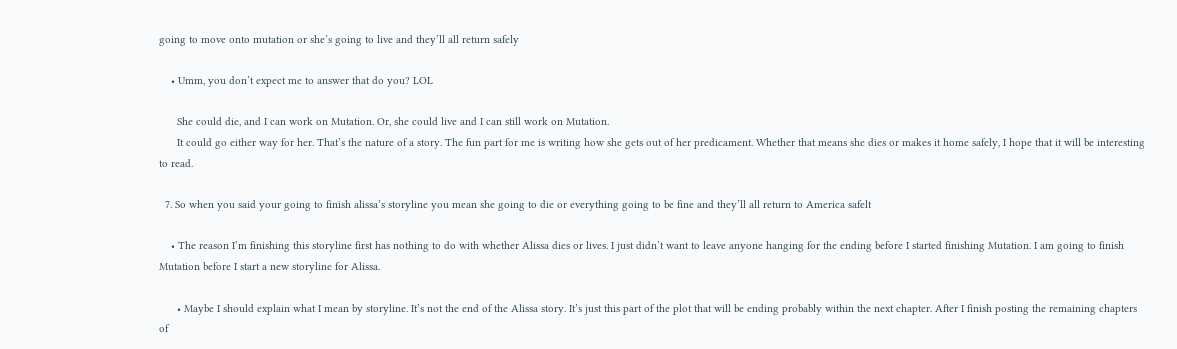going to move onto mutation or she’s going to live and they’ll all return safely

    • Umm, you don’t expect me to answer that do you? LOL

      She could die, and I can work on Mutation. Or, she could live and I can still work on Mutation.
      It could go either way for her. That’s the nature of a story. The fun part for me is writing how she gets out of her predicament. Whether that means she dies or makes it home safely, I hope that it will be interesting to read.

  7. So when you said your going to finish alissa’s storyline you mean she going to die or everything going to be fine and they’ll all return to America safelt

    • The reason I’m finishing this storyline first has nothing to do with whether Alissa dies or lives. I just didn’t want to leave anyone hanging for the ending before I started finishing Mutation. I am going to finish Mutation before I start a new storyline for Alissa.

      • Maybe I should explain what I mean by storyline. It’s not the end of the Alissa story. It’s just this part of the plot that will be ending probably within the next chapter. After I finish posting the remaining chapters of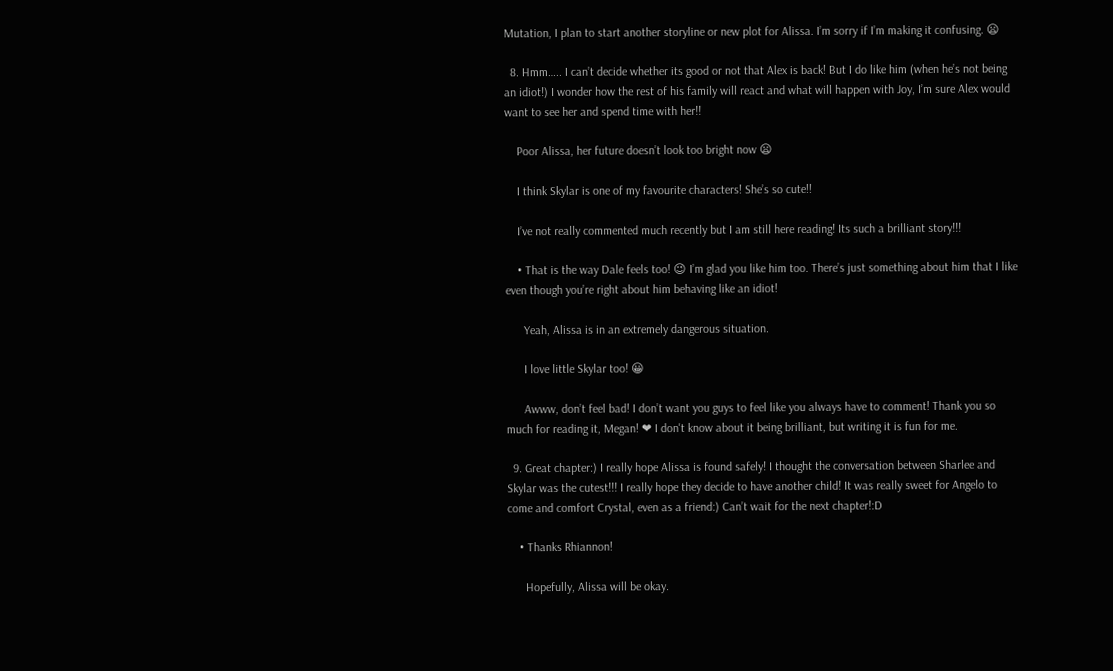Mutation, I plan to start another storyline or new plot for Alissa. I’m sorry if I’m making it confusing. 😦

  8. Hmm….. I can’t decide whether its good or not that Alex is back! But I do like him (when he’s not being an idiot!) I wonder how the rest of his family will react and what will happen with Joy, I’m sure Alex would want to see her and spend time with her!!

    Poor Alissa, her future doesn’t look too bright now 😦

    I think Skylar is one of my favourite characters! She’s so cute!!

    I’ve not really commented much recently but I am still here reading! Its such a brilliant story!!!

    • That is the way Dale feels too! 😉 I’m glad you like him too. There’s just something about him that I like even though you’re right about him behaving like an idiot!

      Yeah, Alissa is in an extremely dangerous situation.

      I love little Skylar too! 😀

      Awww, don’t feel bad! I don’t want you guys to feel like you always have to comment! Thank you so much for reading it, Megan! ❤ I don't know about it being brilliant, but writing it is fun for me.

  9. Great chapter:) I really hope Alissa is found safely! I thought the conversation between Sharlee and Skylar was the cutest!!! I really hope they decide to have another child! It was really sweet for Angelo to come and comfort Crystal, even as a friend:) Can’t wait for the next chapter!:D

    • Thanks Rhiannon!

      Hopefully, Alissa will be okay.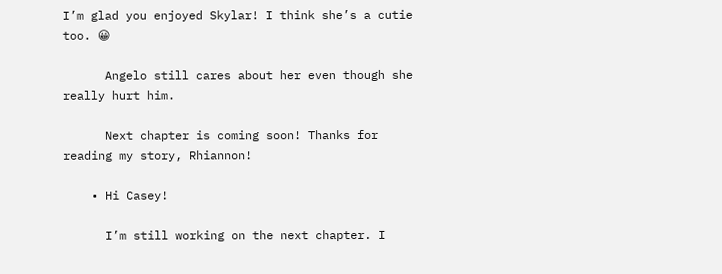I’m glad you enjoyed Skylar! I think she’s a cutie too. 😀

      Angelo still cares about her even though she really hurt him.

      Next chapter is coming soon! Thanks for reading my story, Rhiannon!

    • Hi Casey!

      I’m still working on the next chapter. I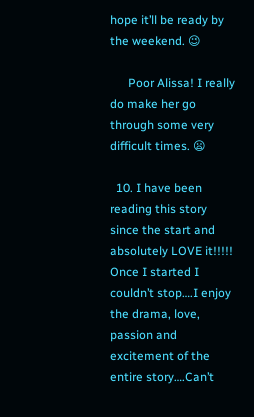hope it’ll be ready by the weekend. 😉

      Poor Alissa! I really do make her go through some very difficult times. 😦

  10. I have been reading this story since the start and absolutely LOVE it!!!!! Once I started I couldn’t stop….I enjoy the drama, love, passion and excitement of the entire story….Can’t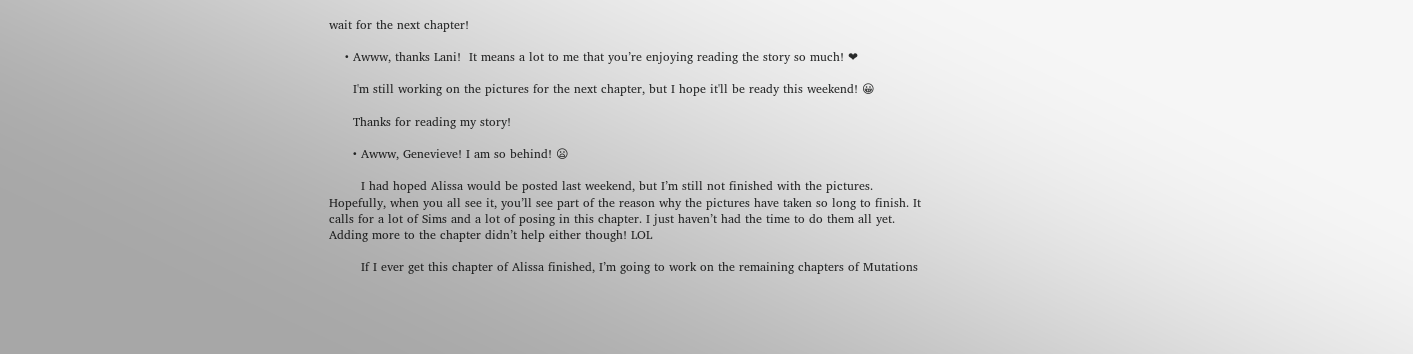wait for the next chapter!

    • Awww, thanks Lani!  It means a lot to me that you’re enjoying reading the story so much! ❤

      I'm still working on the pictures for the next chapter, but I hope it'll be ready this weekend! 😀

      Thanks for reading my story!

      • Awww, Genevieve! I am so behind! 😦

        I had hoped Alissa would be posted last weekend, but I’m still not finished with the pictures. Hopefully, when you all see it, you’ll see part of the reason why the pictures have taken so long to finish. It calls for a lot of Sims and a lot of posing in this chapter. I just haven’t had the time to do them all yet. Adding more to the chapter didn’t help either though! LOL

        If I ever get this chapter of Alissa finished, I’m going to work on the remaining chapters of Mutations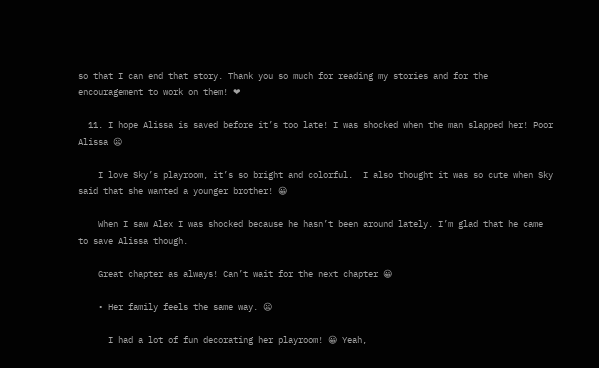so that I can end that story. Thank you so much for reading my stories and for the encouragement to work on them! ❤

  11. I hope Alissa is saved before it’s too late! I was shocked when the man slapped her! Poor Alissa 😦

    I love Sky’s playroom, it’s so bright and colorful.  I also thought it was so cute when Sky said that she wanted a younger brother! 😀

    When I saw Alex I was shocked because he hasn’t been around lately. I’m glad that he came to save Alissa though.

    Great chapter as always! Can’t wait for the next chapter 😀

    • Her family feels the same way. 😦

      I had a lot of fun decorating her playroom! 😀 Yeah,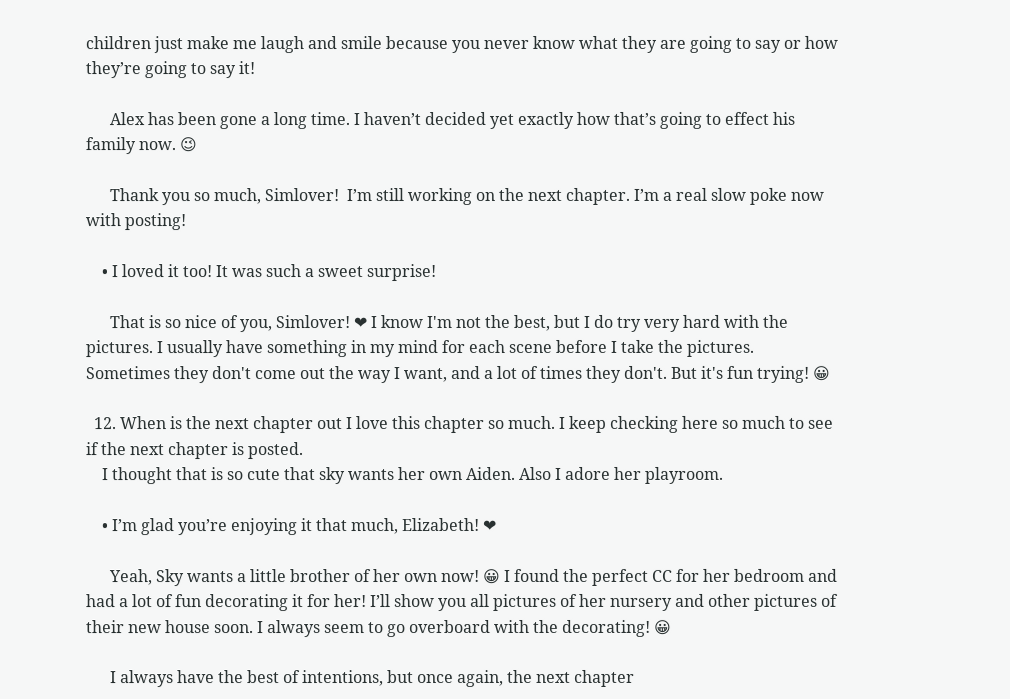children just make me laugh and smile because you never know what they are going to say or how they’re going to say it!

      Alex has been gone a long time. I haven’t decided yet exactly how that’s going to effect his family now. 😉

      Thank you so much, Simlover!  I’m still working on the next chapter. I’m a real slow poke now with posting!

    • I loved it too! It was such a sweet surprise!

      That is so nice of you, Simlover! ❤ I know I'm not the best, but I do try very hard with the pictures. I usually have something in my mind for each scene before I take the pictures. Sometimes they don't come out the way I want, and a lot of times they don't. But it's fun trying! 😀

  12. When is the next chapter out I love this chapter so much. I keep checking here so much to see if the next chapter is posted.
    I thought that is so cute that sky wants her own Aiden. Also I adore her playroom.

    • I’m glad you’re enjoying it that much, Elizabeth! ❤

      Yeah, Sky wants a little brother of her own now! 😀 I found the perfect CC for her bedroom and had a lot of fun decorating it for her! I’ll show you all pictures of her nursery and other pictures of their new house soon. I always seem to go overboard with the decorating! 😀

      I always have the best of intentions, but once again, the next chapter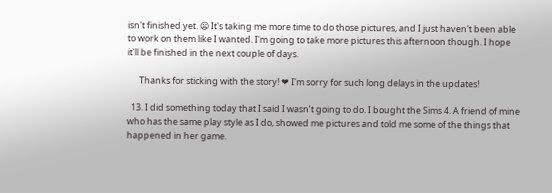isn't finished yet. 😦 It's taking me more time to do those pictures, and I just haven't been able to work on them like I wanted. I'm going to take more pictures this afternoon though. I hope it'll be finished in the next couple of days.

      Thanks for sticking with the story! ❤ I'm sorry for such long delays in the updates!

  13. I did something today that I said I wasn’t going to do. I bought the Sims 4. A friend of mine who has the same play style as I do, showed me pictures and told me some of the things that happened in her game.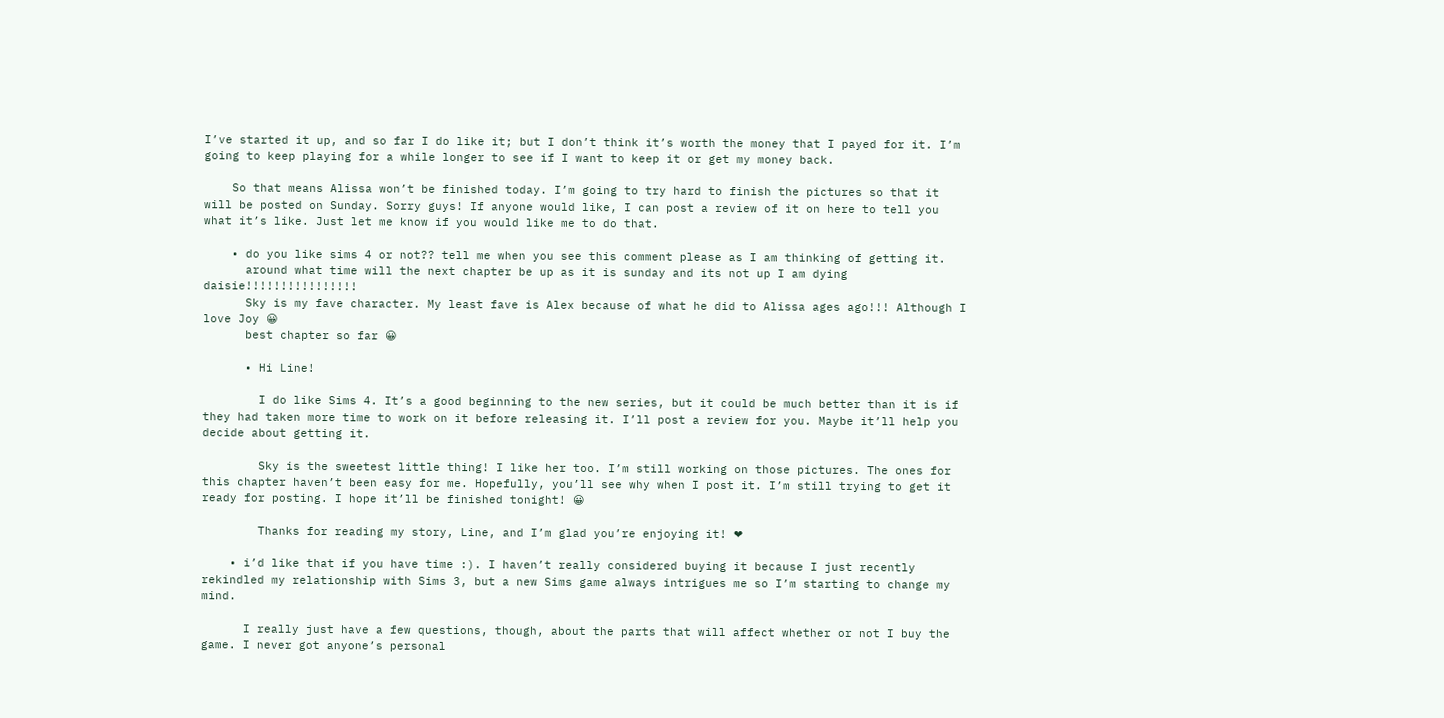I’ve started it up, and so far I do like it; but I don’t think it’s worth the money that I payed for it. I’m going to keep playing for a while longer to see if I want to keep it or get my money back.

    So that means Alissa won’t be finished today. I’m going to try hard to finish the pictures so that it will be posted on Sunday. Sorry guys! If anyone would like, I can post a review of it on here to tell you what it’s like. Just let me know if you would like me to do that.

    • do you like sims 4 or not?? tell me when you see this comment please as I am thinking of getting it.
      around what time will the next chapter be up as it is sunday and its not up I am dying daisie!!!!!!!!!!!!!!!!
      Sky is my fave character. My least fave is Alex because of what he did to Alissa ages ago!!! Although I love Joy 😀
      best chapter so far 😀

      • Hi Line!

        I do like Sims 4. It’s a good beginning to the new series, but it could be much better than it is if they had taken more time to work on it before releasing it. I’ll post a review for you. Maybe it’ll help you decide about getting it.

        Sky is the sweetest little thing! I like her too. I’m still working on those pictures. The ones for this chapter haven’t been easy for me. Hopefully, you’ll see why when I post it. I’m still trying to get it ready for posting. I hope it’ll be finished tonight! 😀

        Thanks for reading my story, Line, and I’m glad you’re enjoying it! ❤

    • i’d like that if you have time :). I haven’t really considered buying it because I just recently rekindled my relationship with Sims 3, but a new Sims game always intrigues me so I’m starting to change my mind.

      I really just have a few questions, though, about the parts that will affect whether or not I buy the game. I never got anyone’s personal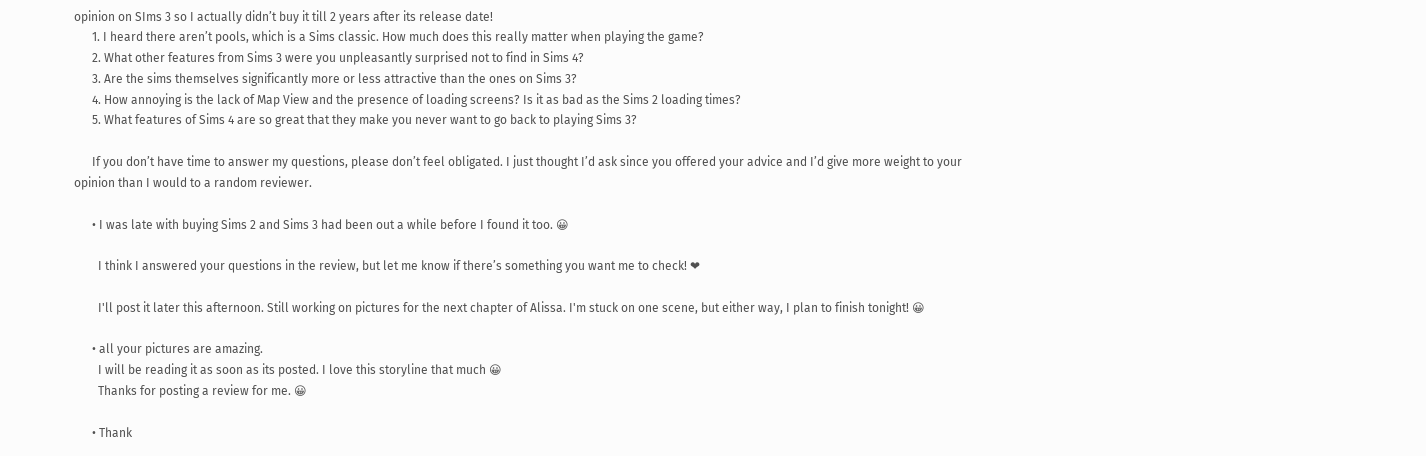opinion on SIms 3 so I actually didn’t buy it till 2 years after its release date!
      1. I heard there aren’t pools, which is a Sims classic. How much does this really matter when playing the game?
      2. What other features from Sims 3 were you unpleasantly surprised not to find in Sims 4?
      3. Are the sims themselves significantly more or less attractive than the ones on Sims 3?
      4. How annoying is the lack of Map View and the presence of loading screens? Is it as bad as the Sims 2 loading times?
      5. What features of Sims 4 are so great that they make you never want to go back to playing Sims 3?

      If you don’t have time to answer my questions, please don’t feel obligated. I just thought I’d ask since you offered your advice and I’d give more weight to your opinion than I would to a random reviewer.

      • I was late with buying Sims 2 and Sims 3 had been out a while before I found it too. 😀

        I think I answered your questions in the review, but let me know if there’s something you want me to check! ❤

        I'll post it later this afternoon. Still working on pictures for the next chapter of Alissa. I'm stuck on one scene, but either way, I plan to finish tonight! 😀

      • all your pictures are amazing.
        I will be reading it as soon as its posted. I love this storyline that much 😀
        Thanks for posting a review for me. 😀

      • Thank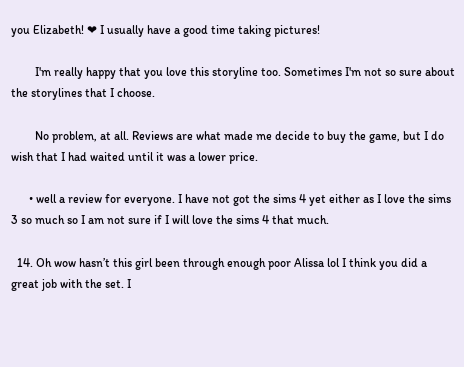you Elizabeth! ❤ I usually have a good time taking pictures!

        I'm really happy that you love this storyline too. Sometimes I'm not so sure about the storylines that I choose.

        No problem, at all. Reviews are what made me decide to buy the game, but I do wish that I had waited until it was a lower price.

      • well a review for everyone. I have not got the sims 4 yet either as I love the sims 3 so much so I am not sure if I will love the sims 4 that much.

  14. Oh wow hasn’t this girl been through enough poor Alissa lol I think you did a great job with the set. I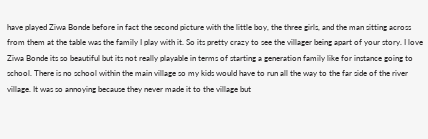have played Ziwa Bonde before in fact the second picture with the little boy, the three girls, and the man sitting across from them at the table was the family I play with it. So its pretty crazy to see the villager being apart of your story. I love Ziwa Bonde its so beautiful but its not really playable in terms of starting a generation family like for instance going to school. There is no school within the main village so my kids would have to run all the way to the far side of the river village. It was so annoying because they never made it to the village but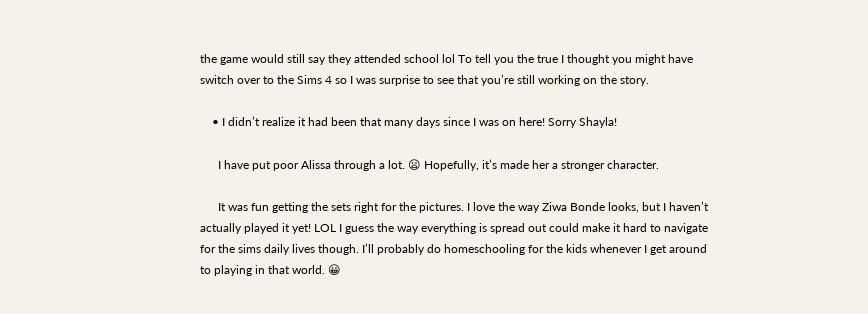the game would still say they attended school lol To tell you the true I thought you might have switch over to the Sims 4 so I was surprise to see that you’re still working on the story.

    • I didn’t realize it had been that many days since I was on here! Sorry Shayla!

      I have put poor Alissa through a lot. 😦 Hopefully, it’s made her a stronger character.

      It was fun getting the sets right for the pictures. I love the way Ziwa Bonde looks, but I haven’t actually played it yet! LOL I guess the way everything is spread out could make it hard to navigate for the sims daily lives though. I’ll probably do homeschooling for the kids whenever I get around to playing in that world. 😀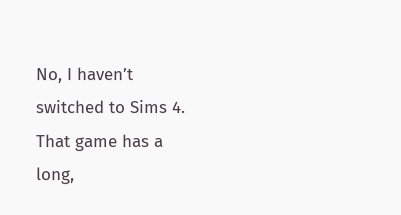No, I haven’t switched to Sims 4. That game has a long,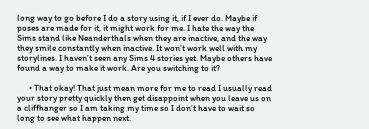long way to go before I do a story using it, if I ever do. Maybe if poses are made for it, it might work for me. I hate the way the Sims stand like Neanderthals when they are inactive, and the way they smile constantly when inactive. It won’t work well with my storylines. I haven’t seen any Sims 4 stories yet. Maybe others have found a way to make it work. Are you switching to it?

      • That okay! That just mean more for me to read I usually read your story pretty quickly then get disappoint when you leave us on a cliffhanger so I am taking my time so I don’t have to wait so long to see what happen next.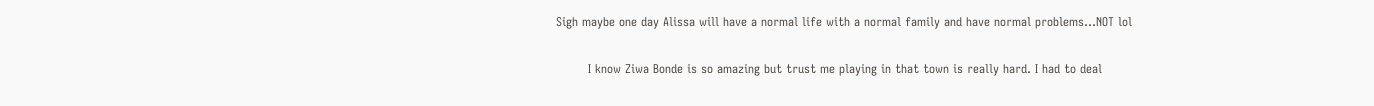Sigh maybe one day Alissa will have a normal life with a normal family and have normal problems…NOT lol

        I know Ziwa Bonde is so amazing but trust me playing in that town is really hard. I had to deal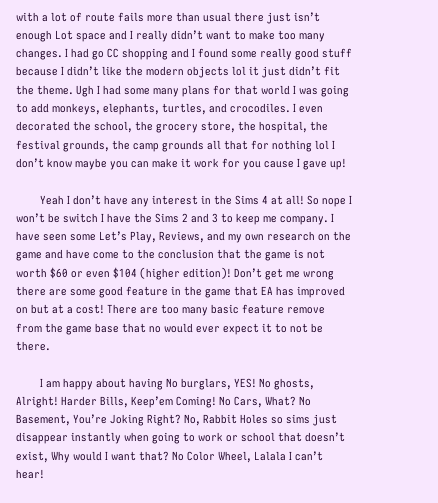with a lot of route fails more than usual there just isn’t enough Lot space and I really didn’t want to make too many changes. I had go CC shopping and I found some really good stuff because I didn’t like the modern objects lol it just didn’t fit the theme. Ugh I had some many plans for that world I was going to add monkeys, elephants, turtles, and crocodiles. I even decorated the school, the grocery store, the hospital, the festival grounds, the camp grounds all that for nothing lol I don’t know maybe you can make it work for you cause I gave up!

        Yeah I don’t have any interest in the Sims 4 at all! So nope I won’t be switch I have the Sims 2 and 3 to keep me company. I have seen some Let’s Play, Reviews, and my own research on the game and have come to the conclusion that the game is not worth $60 or even $104 (higher edition)! Don’t get me wrong there are some good feature in the game that EA has improved on but at a cost! There are too many basic feature remove from the game base that no would ever expect it to not be there.

        I am happy about having No burglars, YES! No ghosts, Alright! Harder Bills, Keep’em Coming! No Cars, What? No Basement, You’re Joking Right? No, Rabbit Holes so sims just disappear instantly when going to work or school that doesn’t exist, Why would I want that? No Color Wheel, Lalala I can’t hear!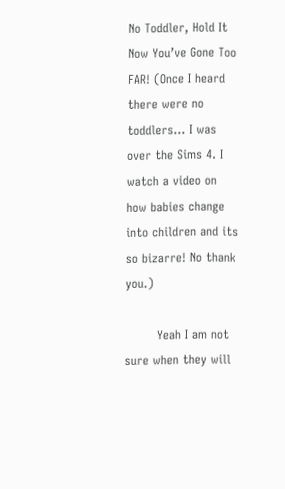No Toddler, Hold It Now You’ve Gone Too FAR! (Once I heard there were no toddlers… I was over the Sims 4. I watch a video on how babies change into children and its so bizarre! No thank you.)

        Yeah I am not sure when they will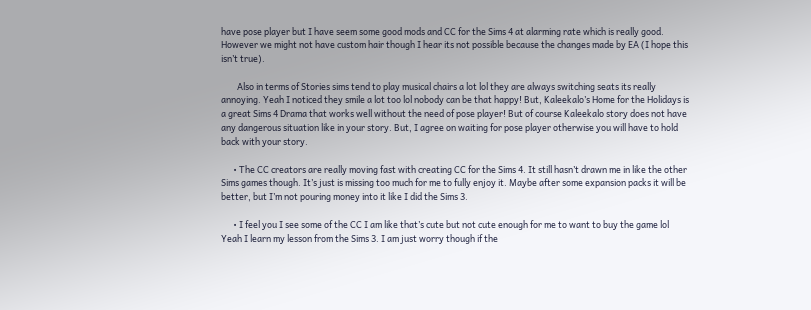have pose player but I have seem some good mods and CC for the Sims 4 at alarming rate which is really good. However we might not have custom hair though I hear its not possible because the changes made by EA (I hope this isn’t true).

        Also in terms of Stories sims tend to play musical chairs a lot lol they are always switching seats its really annoying. Yeah I noticed they smile a lot too lol nobody can be that happy! But, Kaleekalo’s Home for the Holidays is a great Sims 4 Drama that works well without the need of pose player! But of course Kaleekalo story does not have any dangerous situation like in your story. But, I agree on waiting for pose player otherwise you will have to hold back with your story.

      • The CC creators are really moving fast with creating CC for the Sims 4. It still hasn’t drawn me in like the other Sims games though. It’s just is missing too much for me to fully enjoy it. Maybe after some expansion packs it will be better, but I’m not pouring money into it like I did the Sims 3.

      • I feel you I see some of the CC I am like that’s cute but not cute enough for me to want to buy the game lol Yeah I learn my lesson from the Sims 3. I am just worry though if the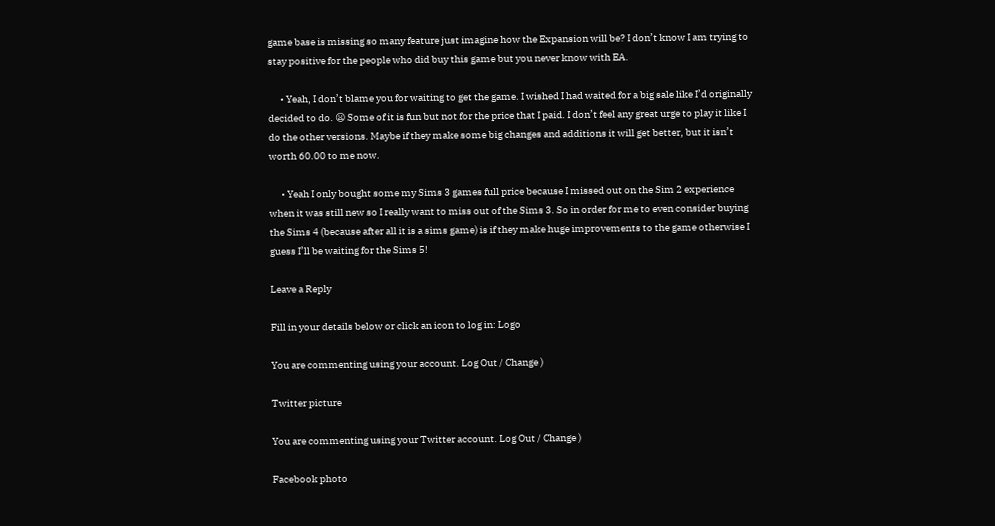game base is missing so many feature just imagine how the Expansion will be? I don’t know I am trying to stay positive for the people who did buy this game but you never know with EA.

      • Yeah, I don’t blame you for waiting to get the game. I wished I had waited for a big sale like I’d originally decided to do. 😦 Some of it is fun but not for the price that I paid. I don’t feel any great urge to play it like I do the other versions. Maybe if they make some big changes and additions it will get better, but it isn’t worth 60.00 to me now.

      • Yeah I only bought some my Sims 3 games full price because I missed out on the Sim 2 experience when it was still new so I really want to miss out of the Sims 3. So in order for me to even consider buying the Sims 4 (because after all it is a sims game) is if they make huge improvements to the game otherwise I guess I’ll be waiting for the Sims 5!

Leave a Reply

Fill in your details below or click an icon to log in: Logo

You are commenting using your account. Log Out / Change )

Twitter picture

You are commenting using your Twitter account. Log Out / Change )

Facebook photo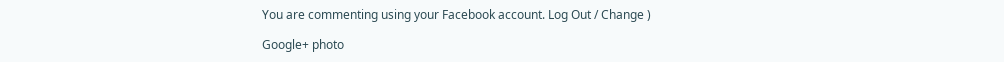You are commenting using your Facebook account. Log Out / Change )

Google+ photo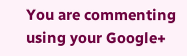You are commenting using your Google+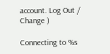account. Log Out / Change )

Connecting to %s